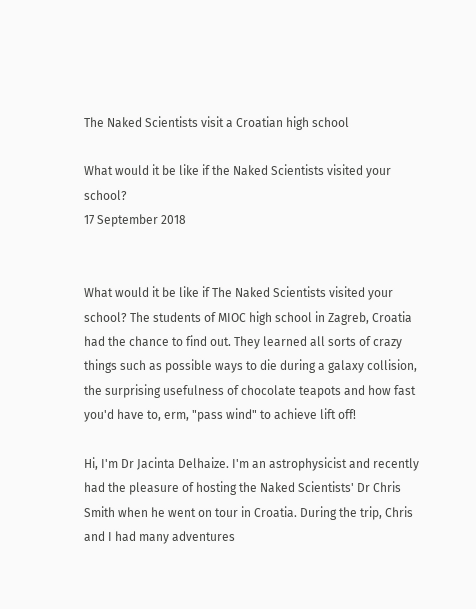The Naked Scientists visit a Croatian high school

What would it be like if the Naked Scientists visited your school?
17 September 2018


What would it be like if The Naked Scientists visited your school? The students of MIOC high school in Zagreb, Croatia had the chance to find out. They learned all sorts of crazy things such as possible ways to die during a galaxy collision, the surprising usefulness of chocolate teapots and how fast you'd have to, erm, "pass wind" to achieve lift off!

Hi, I'm Dr Jacinta Delhaize. I'm an astrophysicist and recently had the pleasure of hosting the Naked Scientists' Dr Chris Smith when he went on tour in Croatia. During the trip, Chris and I had many adventures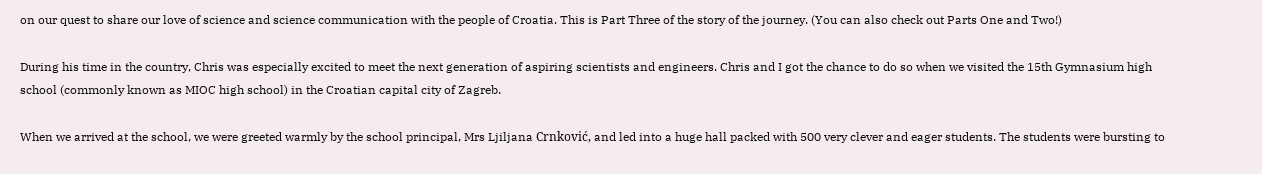on our quest to share our love of science and science communication with the people of Croatia. This is Part Three of the story of the journey. (You can also check out Parts One and Two!)

During his time in the country, Chris was especially excited to meet the next generation of aspiring scientists and engineers. Chris and I got the chance to do so when we visited the 15th Gymnasium high school (commonly known as MIOC high school) in the Croatian capital city of Zagreb.

When we arrived at the school, we were greeted warmly by the school principal, Mrs Ljiljana Crnković, and led into a huge hall packed with 500 very clever and eager students. The students were bursting to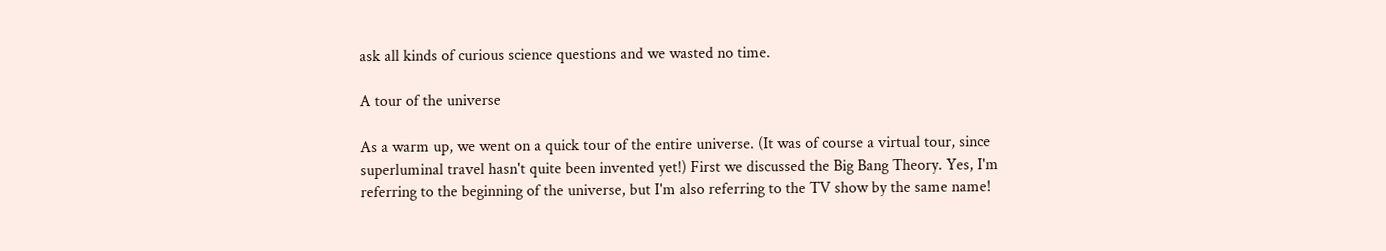ask all kinds of curious science questions and we wasted no time.

A tour of the universe

As a warm up, we went on a quick tour of the entire universe. (It was of course a virtual tour, since superluminal travel hasn't quite been invented yet!) First we discussed the Big Bang Theory. Yes, I'm referring to the beginning of the universe, but I'm also referring to the TV show by the same name!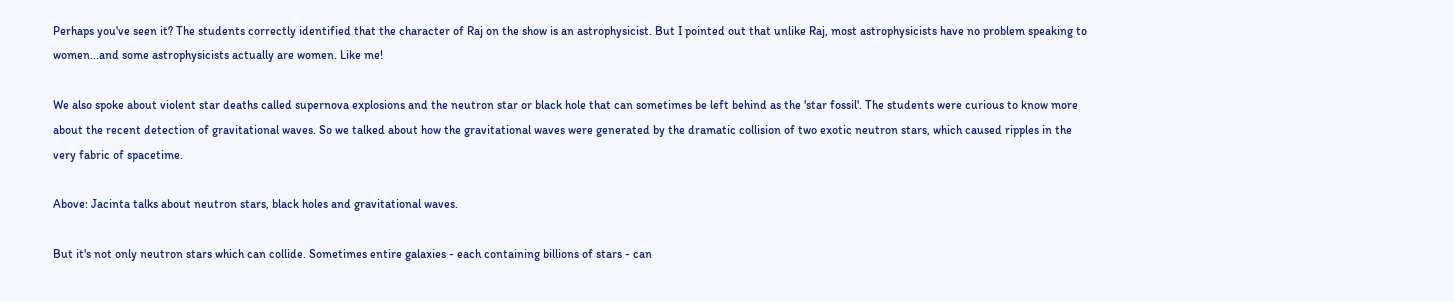Perhaps you've seen it? The students correctly identified that the character of Raj on the show is an astrophysicist. But I pointed out that unlike Raj, most astrophysicists have no problem speaking to women...and some astrophysicists actually are women. Like me!

We also spoke about violent star deaths called supernova explosions and the neutron star or black hole that can sometimes be left behind as the 'star fossil'. The students were curious to know more about the recent detection of gravitational waves. So we talked about how the gravitational waves were generated by the dramatic collision of two exotic neutron stars, which caused ripples in the very fabric of spacetime.

Above: Jacinta talks about neutron stars, black holes and gravitational waves.

But it's not only neutron stars which can collide. Sometimes entire galaxies - each containing billions of stars - can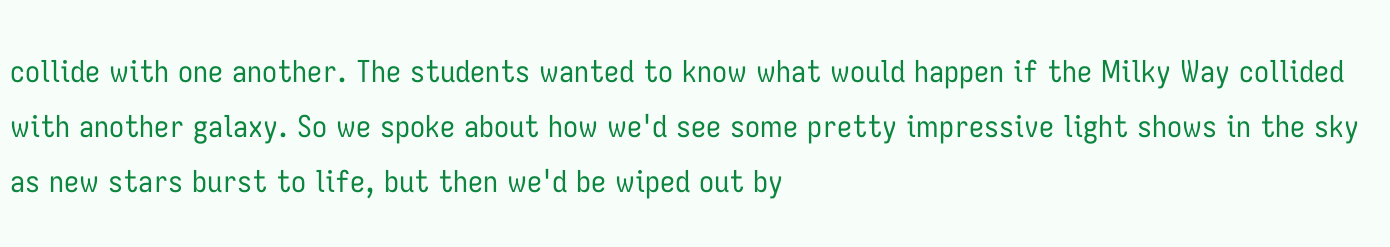collide with one another. The students wanted to know what would happen if the Milky Way collided with another galaxy. So we spoke about how we'd see some pretty impressive light shows in the sky as new stars burst to life, but then we'd be wiped out by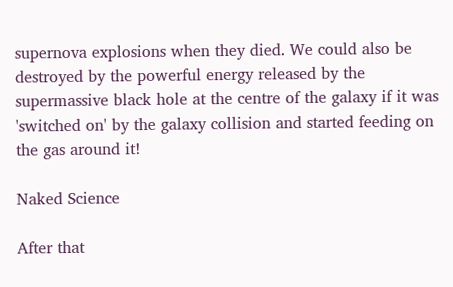supernova explosions when they died. We could also be destroyed by the powerful energy released by the supermassive black hole at the centre of the galaxy if it was 'switched on' by the galaxy collision and started feeding on the gas around it!

Naked Science

After that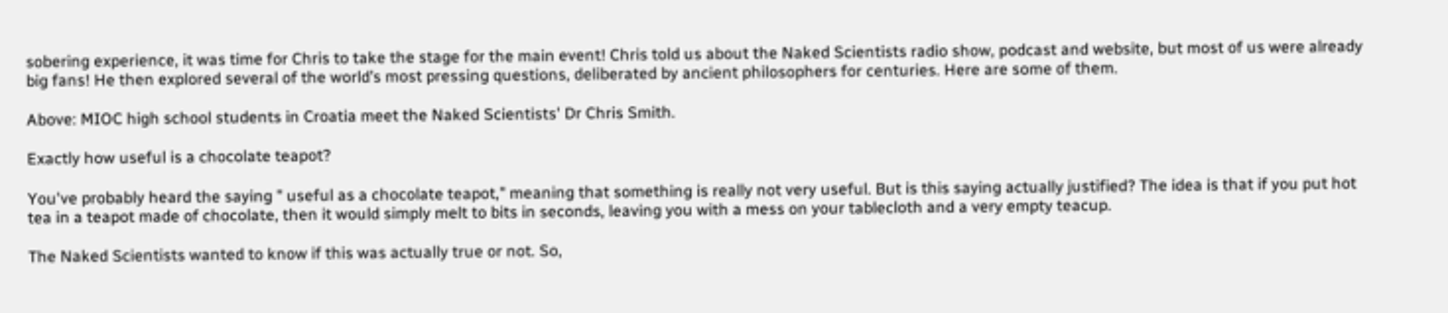sobering experience, it was time for Chris to take the stage for the main event! Chris told us about the Naked Scientists radio show, podcast and website, but most of us were already big fans! He then explored several of the world’s most pressing questions, deliberated by ancient philosophers for centuries. Here are some of them.

Above: MIOC high school students in Croatia meet the Naked Scientists' Dr Chris Smith.

Exactly how useful is a chocolate teapot?

You've probably heard the saying " useful as a chocolate teapot," meaning that something is really not very useful. But is this saying actually justified? The idea is that if you put hot tea in a teapot made of chocolate, then it would simply melt to bits in seconds, leaving you with a mess on your tablecloth and a very empty teacup.

The Naked Scientists wanted to know if this was actually true or not. So,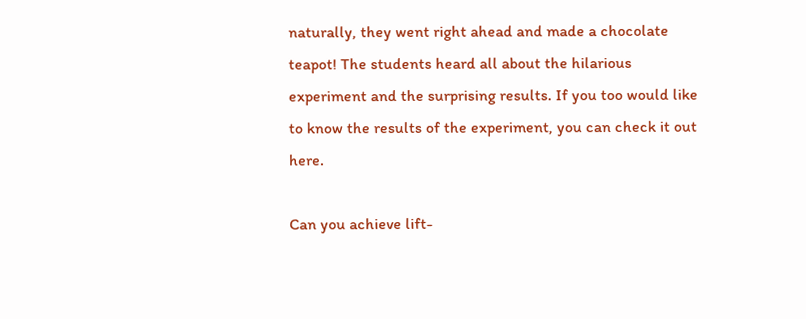naturally, they went right ahead and made a chocolate teapot! The students heard all about the hilarious experiment and the surprising results. If you too would like to know the results of the experiment, you can check it out here.

Can you achieve lift-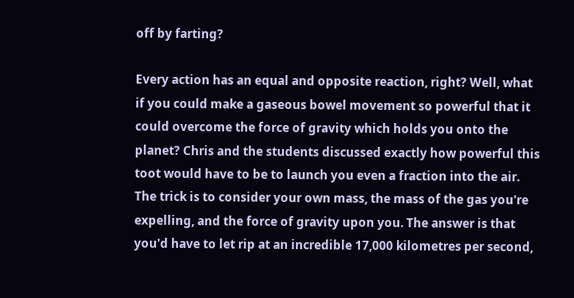off by farting?

Every action has an equal and opposite reaction, right? Well, what if you could make a gaseous bowel movement so powerful that it could overcome the force of gravity which holds you onto the planet? Chris and the students discussed exactly how powerful this toot would have to be to launch you even a fraction into the air. The trick is to consider your own mass, the mass of the gas you're expelling, and the force of gravity upon you. The answer is that you'd have to let rip at an incredible 17,000 kilometres per second,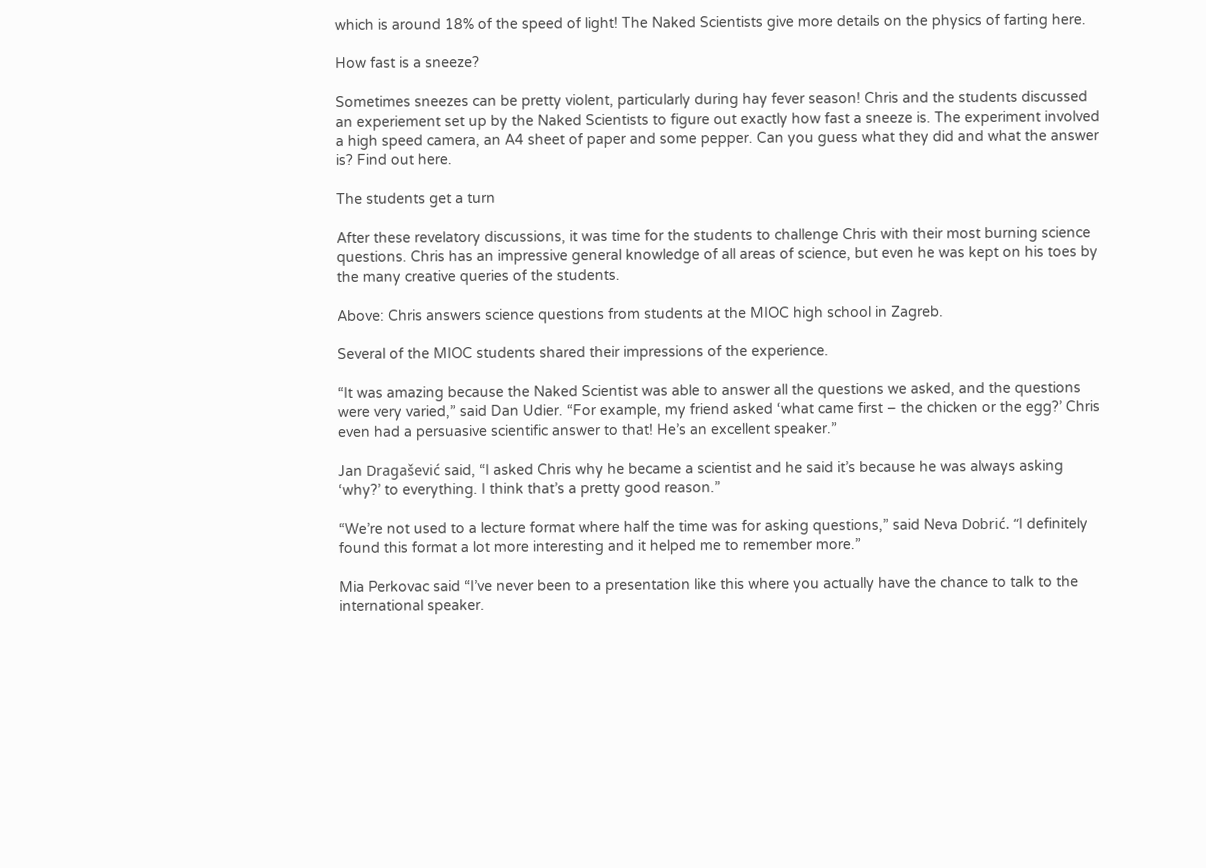which is around 18% of the speed of light! The Naked Scientists give more details on the physics of farting here.

How fast is a sneeze?

Sometimes sneezes can be pretty violent, particularly during hay fever season! Chris and the students discussed an experiement set up by the Naked Scientists to figure out exactly how fast a sneeze is. The experiment involved a high speed camera, an A4 sheet of paper and some pepper. Can you guess what they did and what the answer is? Find out here.

The students get a turn

After these revelatory discussions, it was time for the students to challenge Chris with their most burning science questions. Chris has an impressive general knowledge of all areas of science, but even he was kept on his toes by the many creative queries of the students.

Above: Chris answers science questions from students at the MIOC high school in Zagreb.

Several of the MIOC students shared their impressions of the experience.

“It was amazing because the Naked Scientist was able to answer all the questions we asked, and the questions were very varied,” said Dan Udier. “For example, my friend asked ‘what came first – the chicken or the egg?’ Chris even had a persuasive scientific answer to that! He’s an excellent speaker.”

Jan Dragašević said, “I asked Chris why he became a scientist and he said it’s because he was always asking ‘why?’ to everything. I think that’s a pretty good reason.”

“We’re not used to a lecture format where half the time was for asking questions,” said Neva Dobrić. “I definitely found this format a lot more interesting and it helped me to remember more.”

Mia Perkovac said “I’ve never been to a presentation like this where you actually have the chance to talk to the international speaker.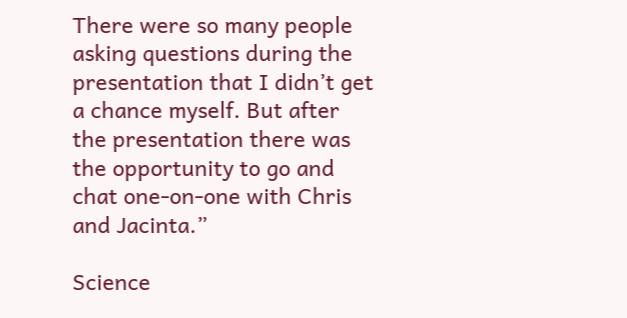There were so many people asking questions during the presentation that I didn’t get a chance myself. But after the presentation there was the opportunity to go and chat one-on-one with Chris and Jacinta.”

Science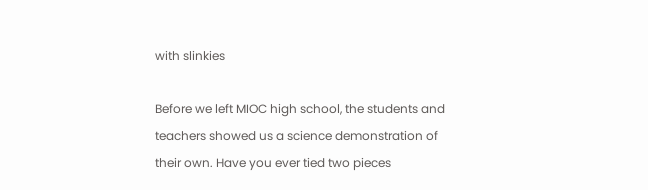with slinkies

Before we left MIOC high school, the students and teachers showed us a science demonstration of their own. Have you ever tied two pieces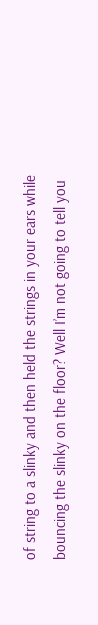of string to a slinky and then held the strings in your ears while bouncing the slinky on the floor? Well I’m not going to tell you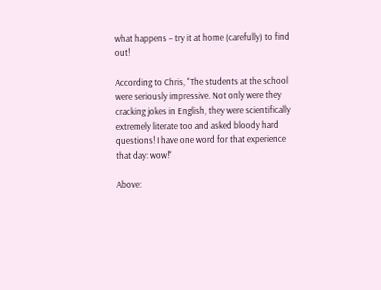what happens – try it at home (carefully) to find out!

According to Chris, "The students at the school were seriously impressive. Not only were they cracking jokes in English, they were scientifically extremely literate too and asked bloody hard questions! I have one word for that experience that day: wow!"

Above: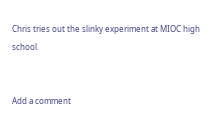Chris tries out the slinky experiment at MIOC high school.


Add a comment